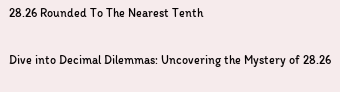28.26 Rounded To The Nearest Tenth

Dive into Decimal Dilemmas: Uncovering the Mystery of 28.26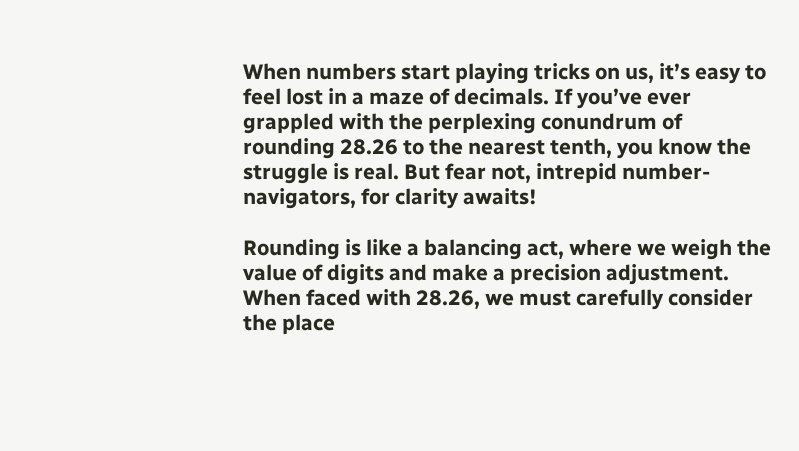When numbers start playing tricks on us, it’s easy to feel lost in a maze of decimals. If you’ve ever grappled with the perplexing conundrum of rounding 28.26 to the nearest tenth, you know the struggle is real. But fear not, intrepid number-navigators, for clarity awaits!

Rounding is like a balancing act, where we weigh the value of digits and make a precision adjustment. When faced with 28.26, we must carefully consider the place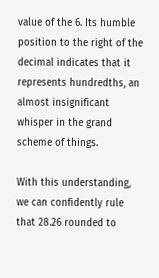value of the 6. Its humble position to the right of the decimal indicates that it represents hundredths, an almost insignificant whisper in the grand scheme of things.

With this understanding, we can confidently rule that 28.26 rounded to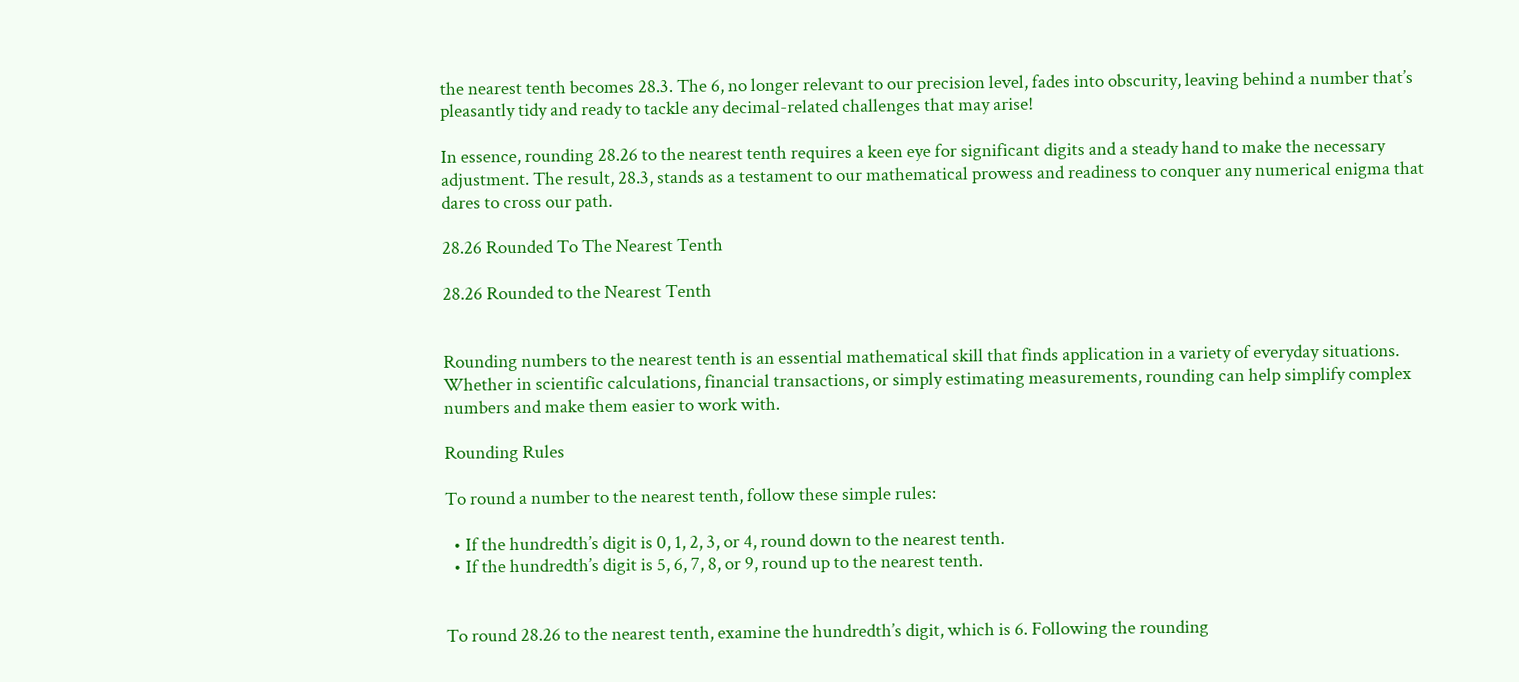the nearest tenth becomes 28.3. The 6, no longer relevant to our precision level, fades into obscurity, leaving behind a number that’s pleasantly tidy and ready to tackle any decimal-related challenges that may arise!

In essence, rounding 28.26 to the nearest tenth requires a keen eye for significant digits and a steady hand to make the necessary adjustment. The result, 28.3, stands as a testament to our mathematical prowess and readiness to conquer any numerical enigma that dares to cross our path.

28.26 Rounded To The Nearest Tenth

28.26 Rounded to the Nearest Tenth


Rounding numbers to the nearest tenth is an essential mathematical skill that finds application in a variety of everyday situations. Whether in scientific calculations, financial transactions, or simply estimating measurements, rounding can help simplify complex numbers and make them easier to work with.

Rounding Rules

To round a number to the nearest tenth, follow these simple rules:

  • If the hundredth’s digit is 0, 1, 2, 3, or 4, round down to the nearest tenth.
  • If the hundredth’s digit is 5, 6, 7, 8, or 9, round up to the nearest tenth.


To round 28.26 to the nearest tenth, examine the hundredth’s digit, which is 6. Following the rounding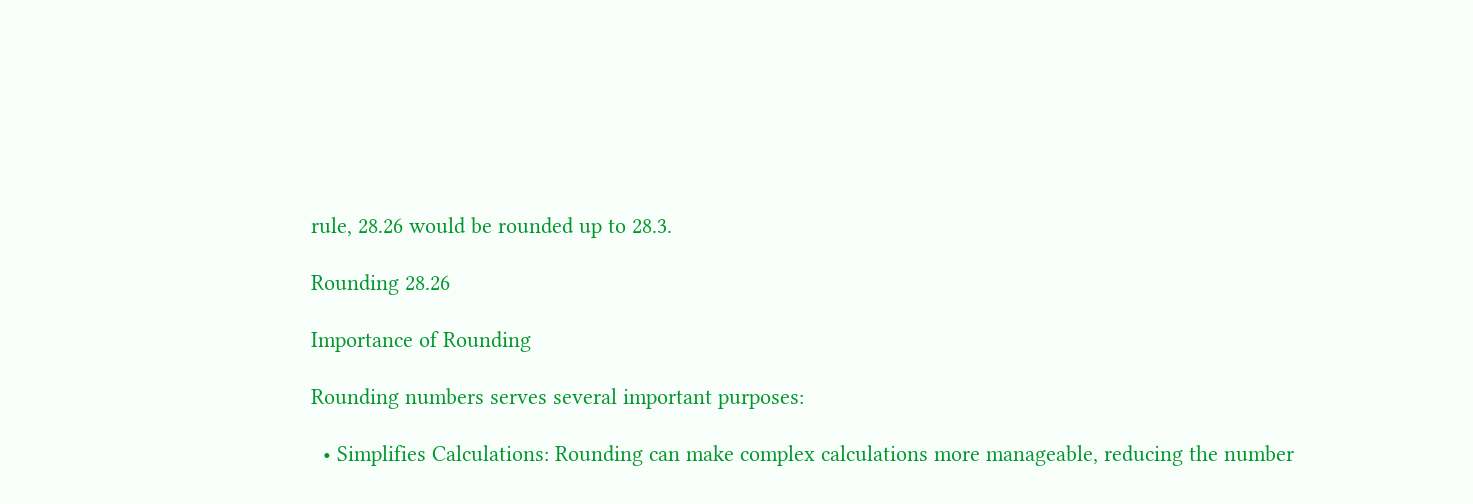rule, 28.26 would be rounded up to 28.3.

Rounding 28.26

Importance of Rounding

Rounding numbers serves several important purposes:

  • Simplifies Calculations: Rounding can make complex calculations more manageable, reducing the number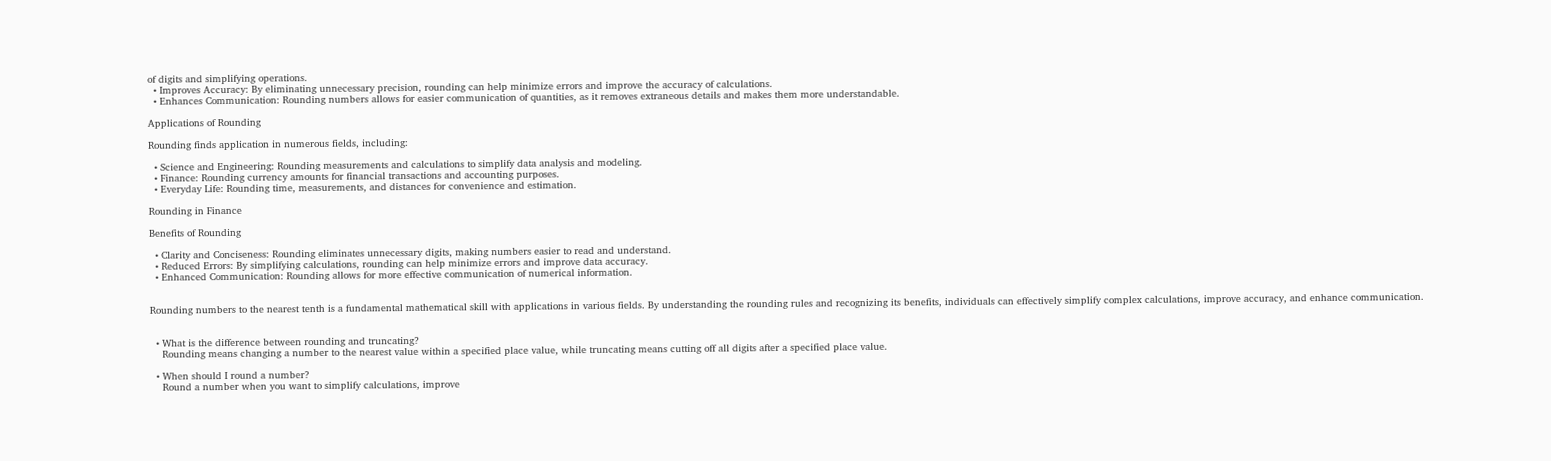of digits and simplifying operations.
  • Improves Accuracy: By eliminating unnecessary precision, rounding can help minimize errors and improve the accuracy of calculations.
  • Enhances Communication: Rounding numbers allows for easier communication of quantities, as it removes extraneous details and makes them more understandable.

Applications of Rounding

Rounding finds application in numerous fields, including:

  • Science and Engineering: Rounding measurements and calculations to simplify data analysis and modeling.
  • Finance: Rounding currency amounts for financial transactions and accounting purposes.
  • Everyday Life: Rounding time, measurements, and distances for convenience and estimation.

Rounding in Finance

Benefits of Rounding

  • Clarity and Conciseness: Rounding eliminates unnecessary digits, making numbers easier to read and understand.
  • Reduced Errors: By simplifying calculations, rounding can help minimize errors and improve data accuracy.
  • Enhanced Communication: Rounding allows for more effective communication of numerical information.


Rounding numbers to the nearest tenth is a fundamental mathematical skill with applications in various fields. By understanding the rounding rules and recognizing its benefits, individuals can effectively simplify complex calculations, improve accuracy, and enhance communication.


  • What is the difference between rounding and truncating?
    Rounding means changing a number to the nearest value within a specified place value, while truncating means cutting off all digits after a specified place value.

  • When should I round a number?
    Round a number when you want to simplify calculations, improve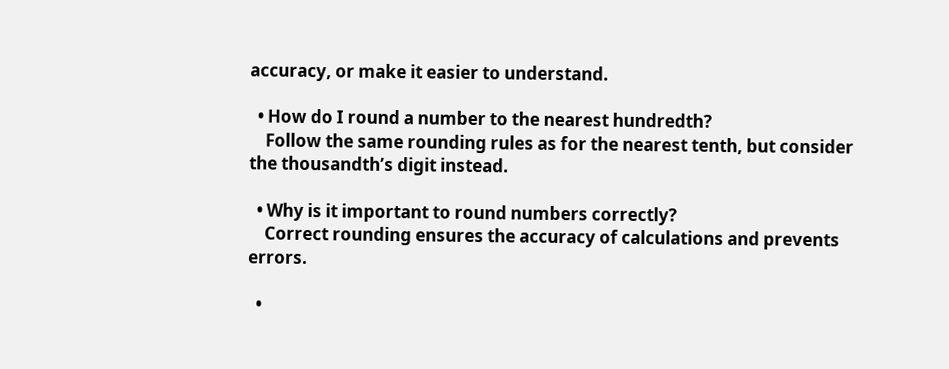accuracy, or make it easier to understand.

  • How do I round a number to the nearest hundredth?
    Follow the same rounding rules as for the nearest tenth, but consider the thousandth’s digit instead.

  • Why is it important to round numbers correctly?
    Correct rounding ensures the accuracy of calculations and prevents errors.

  •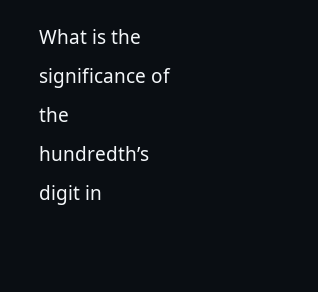What is the significance of the hundredth’s digit in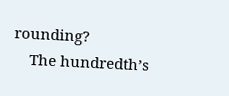rounding?
    The hundredth’s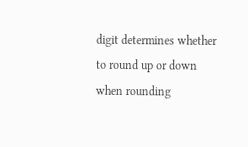digit determines whether to round up or down when rounding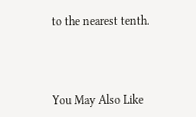to the nearest tenth.



You May Also Like